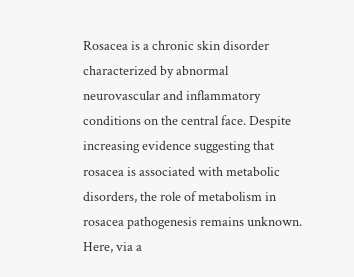Rosacea is a chronic skin disorder characterized by abnormal neurovascular and inflammatory conditions on the central face. Despite increasing evidence suggesting that rosacea is associated with metabolic disorders, the role of metabolism in rosacea pathogenesis remains unknown. Here, via a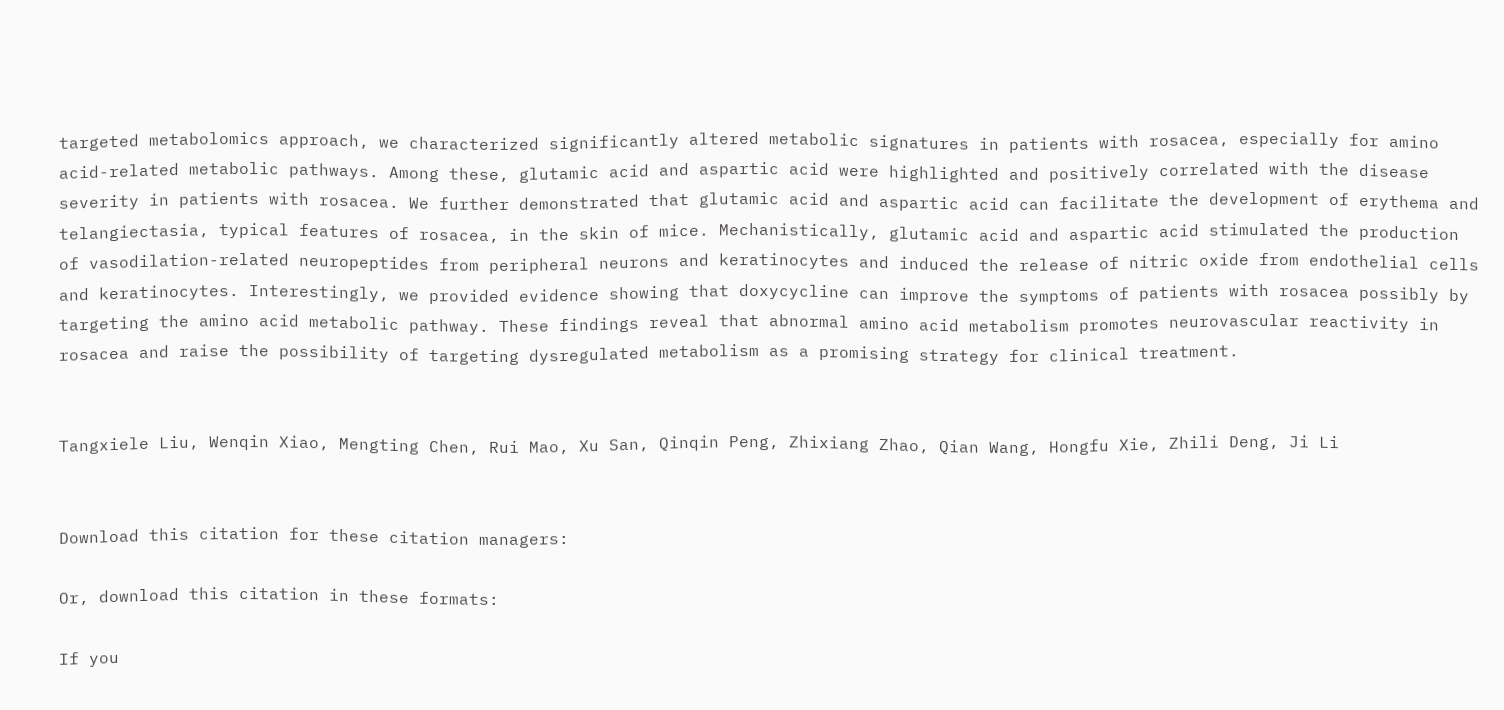targeted metabolomics approach, we characterized significantly altered metabolic signatures in patients with rosacea, especially for amino acid-related metabolic pathways. Among these, glutamic acid and aspartic acid were highlighted and positively correlated with the disease severity in patients with rosacea. We further demonstrated that glutamic acid and aspartic acid can facilitate the development of erythema and telangiectasia, typical features of rosacea, in the skin of mice. Mechanistically, glutamic acid and aspartic acid stimulated the production of vasodilation-related neuropeptides from peripheral neurons and keratinocytes and induced the release of nitric oxide from endothelial cells and keratinocytes. Interestingly, we provided evidence showing that doxycycline can improve the symptoms of patients with rosacea possibly by targeting the amino acid metabolic pathway. These findings reveal that abnormal amino acid metabolism promotes neurovascular reactivity in rosacea and raise the possibility of targeting dysregulated metabolism as a promising strategy for clinical treatment.


Tangxiele Liu, Wenqin Xiao, Mengting Chen, Rui Mao, Xu San, Qinqin Peng, Zhixiang Zhao, Qian Wang, Hongfu Xie, Zhili Deng, Ji Li


Download this citation for these citation managers:

Or, download this citation in these formats:

If you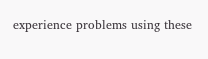experience problems using these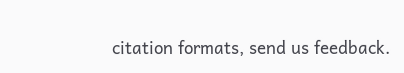citation formats, send us feedback.